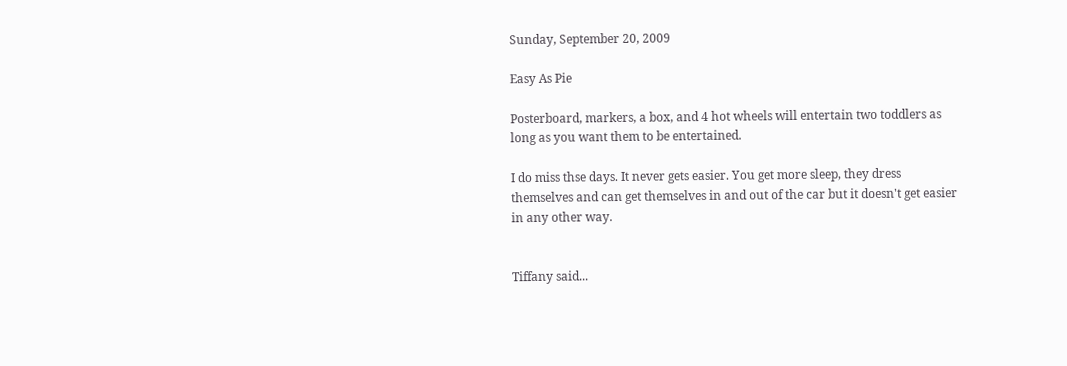Sunday, September 20, 2009

Easy As Pie

Posterboard, markers, a box, and 4 hot wheels will entertain two toddlers as long as you want them to be entertained.

I do miss thse days. It never gets easier. You get more sleep, they dress themselves and can get themselves in and out of the car but it doesn't get easier in any other way.


Tiffany said...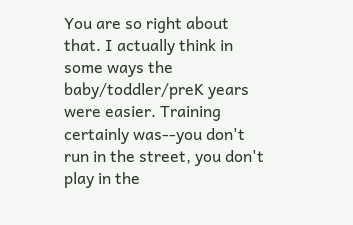You are so right about that. I actually think in some ways the baby/toddler/preK years were easier. Training certainly was--you don't run in the street, you don't play in the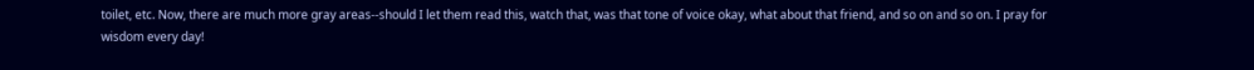toilet, etc. Now, there are much more gray areas--should I let them read this, watch that, was that tone of voice okay, what about that friend, and so on and so on. I pray for wisdom every day!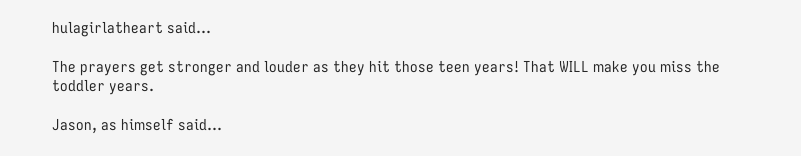hulagirlatheart said...

The prayers get stronger and louder as they hit those teen years! That WILL make you miss the toddler years.

Jason, as himself said...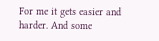For me it gets easier and harder. And some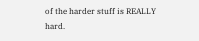of the harder stuff is REALLY hard.